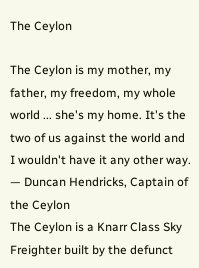The Ceylon

The Ceylon is my mother, my father, my freedom, my whole world ... she's my home. It's the two of us against the world and I wouldn't have it any other way.
— Duncan Hendricks, Captain of the Ceylon
The Ceylon is a Knarr Class Sky Freighter built by the defunct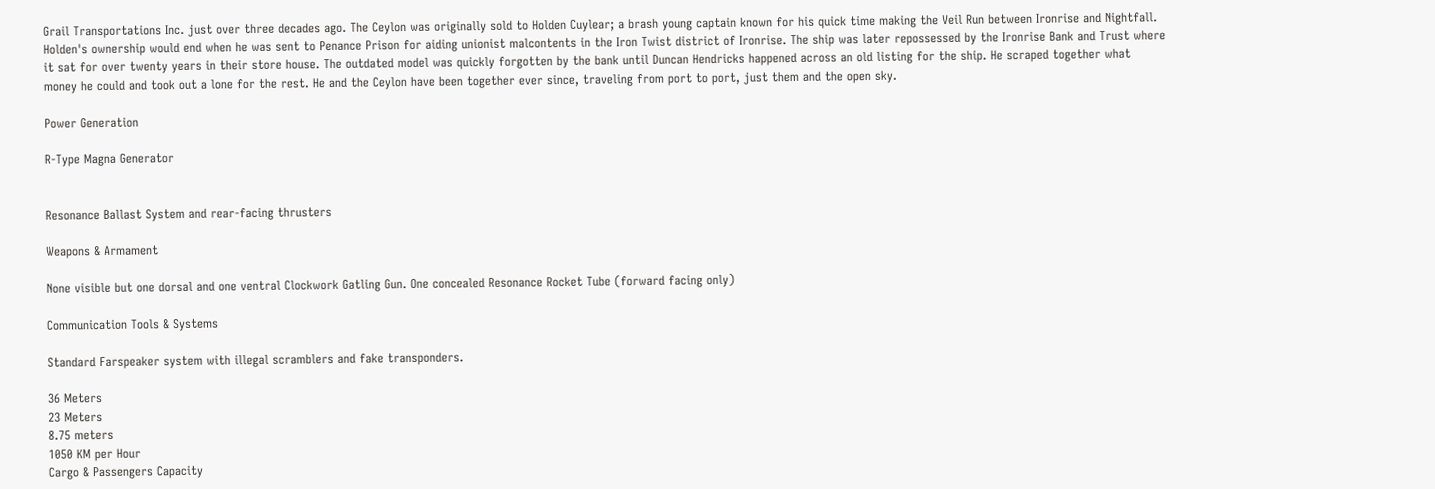Grail Transportations Inc. just over three decades ago. The Ceylon was originally sold to Holden Cuylear; a brash young captain known for his quick time making the Veil Run between Ironrise and Nightfall. Holden's ownership would end when he was sent to Penance Prison for aiding unionist malcontents in the Iron Twist district of Ironrise. The ship was later repossessed by the Ironrise Bank and Trust where it sat for over twenty years in their store house. The outdated model was quickly forgotten by the bank until Duncan Hendricks happened across an old listing for the ship. He scraped together what money he could and took out a lone for the rest. He and the Ceylon have been together ever since, traveling from port to port, just them and the open sky.

Power Generation

R-Type Magna Generator


Resonance Ballast System and rear-facing thrusters

Weapons & Armament

None visible but one dorsal and one ventral Clockwork Gatling Gun. One concealed Resonance Rocket Tube (forward facing only)

Communication Tools & Systems

Standard Farspeaker system with illegal scramblers and fake transponders.

36 Meters
23 Meters
8.75 meters
1050 KM per Hour
Cargo & Passengers Capacity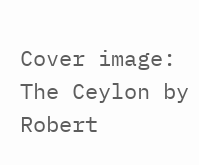Cover image: The Ceylon by Robert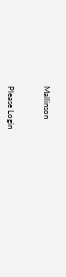Mallinson


Please Login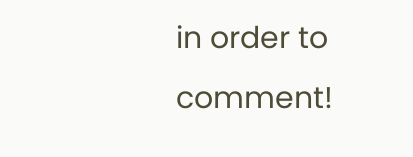in order to comment!